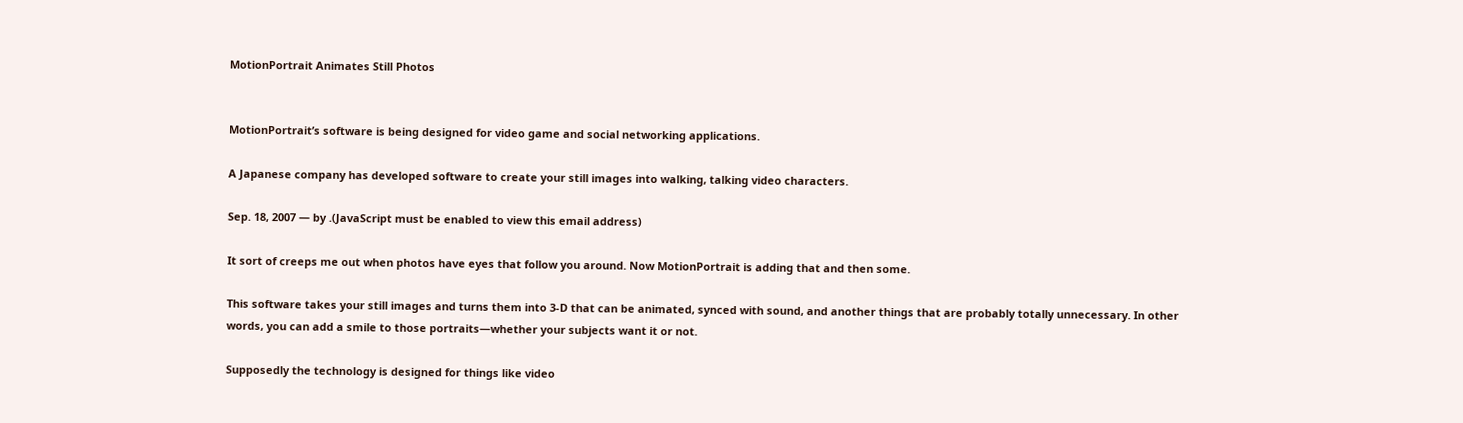MotionPortrait Animates Still Photos


MotionPortrait’s software is being designed for video game and social networking applications.

A Japanese company has developed software to create your still images into walking, talking video characters.

Sep. 18, 2007 — by .(JavaScript must be enabled to view this email address)

It sort of creeps me out when photos have eyes that follow you around. Now MotionPortrait is adding that and then some.

This software takes your still images and turns them into 3-D that can be animated, synced with sound, and another things that are probably totally unnecessary. In other words, you can add a smile to those portraits—whether your subjects want it or not.

Supposedly the technology is designed for things like video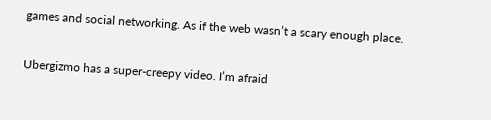games and social networking. As if the web wasn’t a scary enough place.

Ubergizmo has a super-creepy video. I’m afraid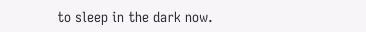to sleep in the dark now.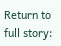Return to full story: